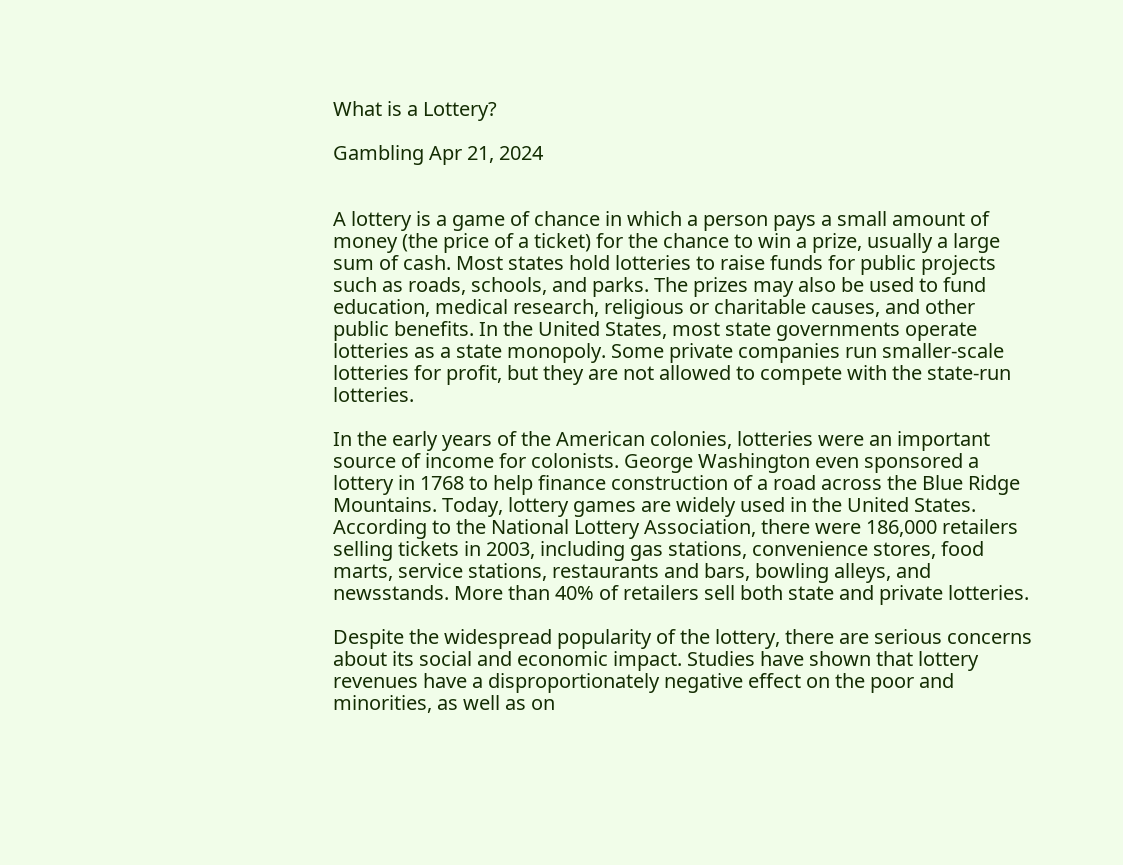What is a Lottery?

Gambling Apr 21, 2024


A lottery is a game of chance in which a person pays a small amount of money (the price of a ticket) for the chance to win a prize, usually a large sum of cash. Most states hold lotteries to raise funds for public projects such as roads, schools, and parks. The prizes may also be used to fund education, medical research, religious or charitable causes, and other public benefits. In the United States, most state governments operate lotteries as a state monopoly. Some private companies run smaller-scale lotteries for profit, but they are not allowed to compete with the state-run lotteries.

In the early years of the American colonies, lotteries were an important source of income for colonists. George Washington even sponsored a lottery in 1768 to help finance construction of a road across the Blue Ridge Mountains. Today, lottery games are widely used in the United States. According to the National Lottery Association, there were 186,000 retailers selling tickets in 2003, including gas stations, convenience stores, food marts, service stations, restaurants and bars, bowling alleys, and newsstands. More than 40% of retailers sell both state and private lotteries.

Despite the widespread popularity of the lottery, there are serious concerns about its social and economic impact. Studies have shown that lottery revenues have a disproportionately negative effect on the poor and minorities, as well as on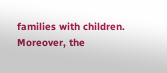families with children. Moreover, the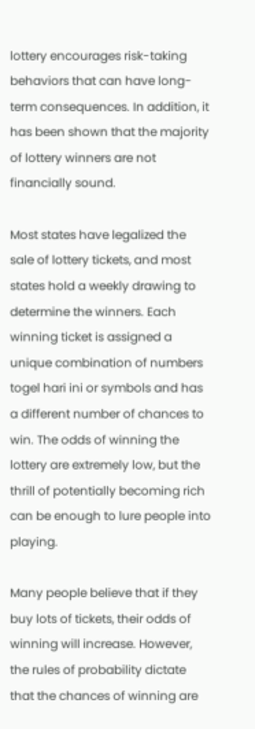lottery encourages risk-taking behaviors that can have long-term consequences. In addition, it has been shown that the majority of lottery winners are not financially sound.

Most states have legalized the sale of lottery tickets, and most states hold a weekly drawing to determine the winners. Each winning ticket is assigned a unique combination of numbers togel hari ini or symbols and has a different number of chances to win. The odds of winning the lottery are extremely low, but the thrill of potentially becoming rich can be enough to lure people into playing.

Many people believe that if they buy lots of tickets, their odds of winning will increase. However, the rules of probability dictate that the chances of winning are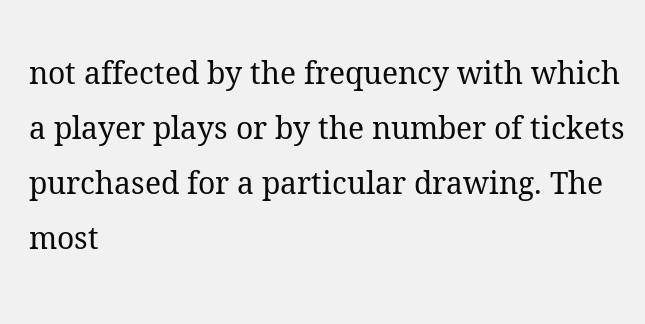not affected by the frequency with which a player plays or by the number of tickets purchased for a particular drawing. The most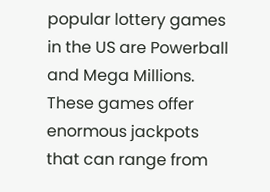popular lottery games in the US are Powerball and Mega Millions. These games offer enormous jackpots that can range from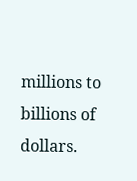millions to billions of dollars.